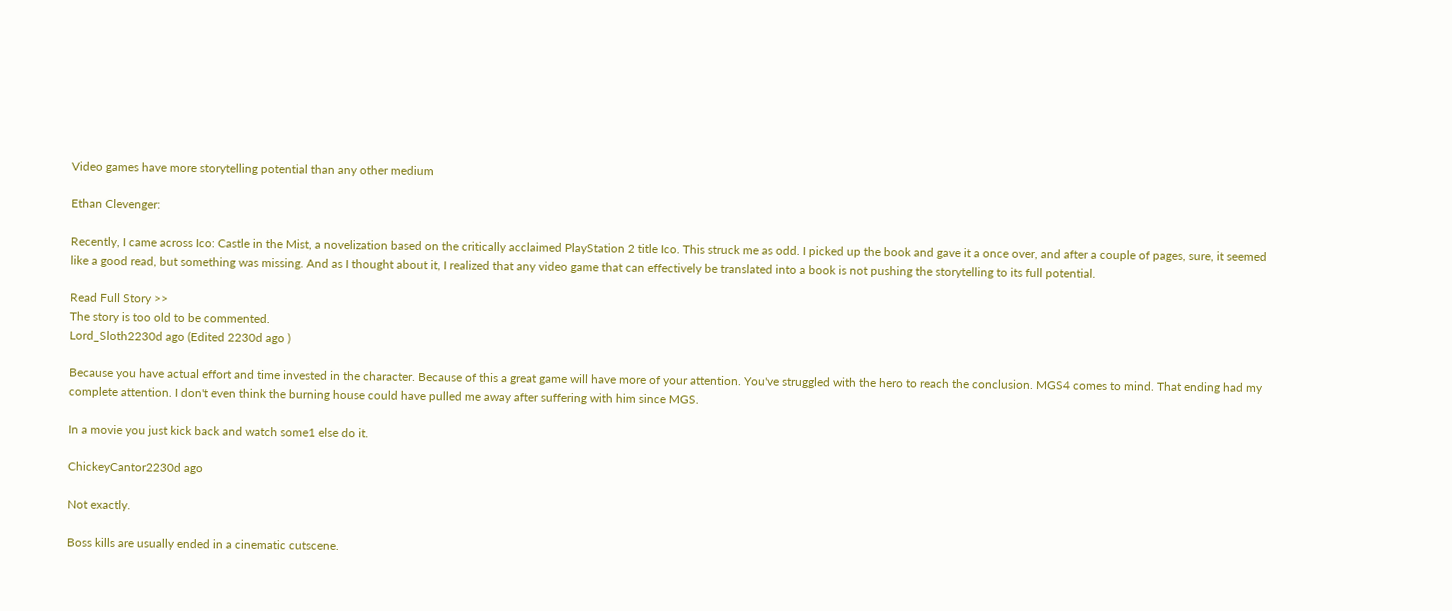Video games have more storytelling potential than any other medium

Ethan Clevenger:

Recently, I came across Ico: Castle in the Mist, a novelization based on the critically acclaimed PlayStation 2 title Ico. This struck me as odd. I picked up the book and gave it a once over, and after a couple of pages, sure, it seemed like a good read, but something was missing. And as I thought about it, I realized that any video game that can effectively be translated into a book is not pushing the storytelling to its full potential.

Read Full Story >>
The story is too old to be commented.
Lord_Sloth2230d ago (Edited 2230d ago )

Because you have actual effort and time invested in the character. Because of this a great game will have more of your attention. You've struggled with the hero to reach the conclusion. MGS4 comes to mind. That ending had my complete attention. I don't even think the burning house could have pulled me away after suffering with him since MGS.

In a movie you just kick back and watch some1 else do it.

ChickeyCantor2230d ago

Not exactly.

Boss kills are usually ended in a cinematic cutscene.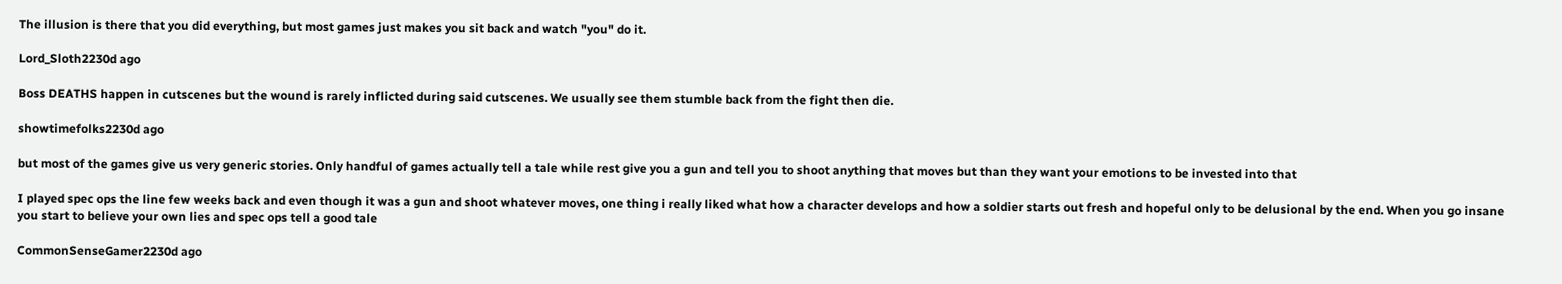The illusion is there that you did everything, but most games just makes you sit back and watch "you" do it.

Lord_Sloth2230d ago

Boss DEATHS happen in cutscenes but the wound is rarely inflicted during said cutscenes. We usually see them stumble back from the fight then die.

showtimefolks2230d ago

but most of the games give us very generic stories. Only handful of games actually tell a tale while rest give you a gun and tell you to shoot anything that moves but than they want your emotions to be invested into that

I played spec ops the line few weeks back and even though it was a gun and shoot whatever moves, one thing i really liked what how a character develops and how a soldier starts out fresh and hopeful only to be delusional by the end. When you go insane you start to believe your own lies and spec ops tell a good tale

CommonSenseGamer2230d ago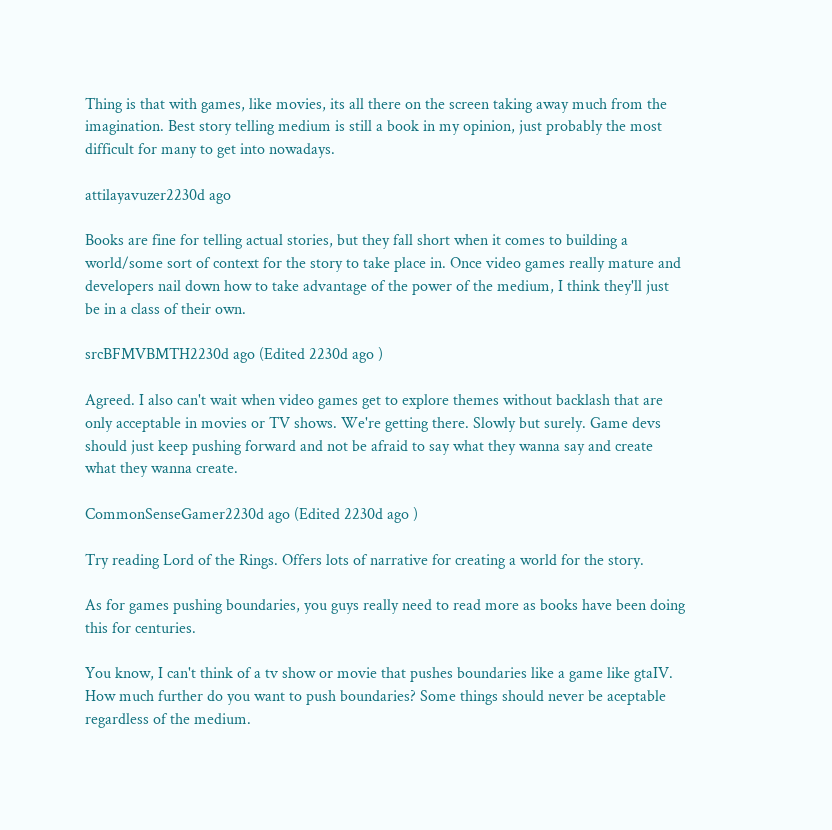Thing is that with games, like movies, its all there on the screen taking away much from the imagination. Best story telling medium is still a book in my opinion, just probably the most difficult for many to get into nowadays.

attilayavuzer2230d ago

Books are fine for telling actual stories, but they fall short when it comes to building a world/some sort of context for the story to take place in. Once video games really mature and developers nail down how to take advantage of the power of the medium, I think they'll just be in a class of their own.

srcBFMVBMTH2230d ago (Edited 2230d ago )

Agreed. I also can't wait when video games get to explore themes without backlash that are only acceptable in movies or TV shows. We're getting there. Slowly but surely. Game devs should just keep pushing forward and not be afraid to say what they wanna say and create what they wanna create.

CommonSenseGamer2230d ago (Edited 2230d ago )

Try reading Lord of the Rings. Offers lots of narrative for creating a world for the story.

As for games pushing boundaries, you guys really need to read more as books have been doing this for centuries.

You know, I can't think of a tv show or movie that pushes boundaries like a game like gtaIV. How much further do you want to push boundaries? Some things should never be aceptable regardless of the medium.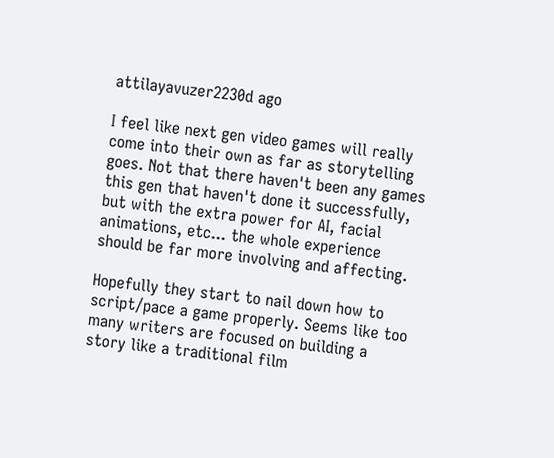attilayavuzer2230d ago

I feel like next gen video games will really come into their own as far as storytelling goes. Not that there haven't been any games this gen that haven't done it successfully, but with the extra power for AI, facial animations, etc... the whole experience should be far more involving and affecting.

Hopefully they start to nail down how to script/pace a game properly. Seems like too many writers are focused on building a story like a traditional film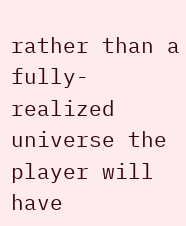rather than a fully-realized universe the player will have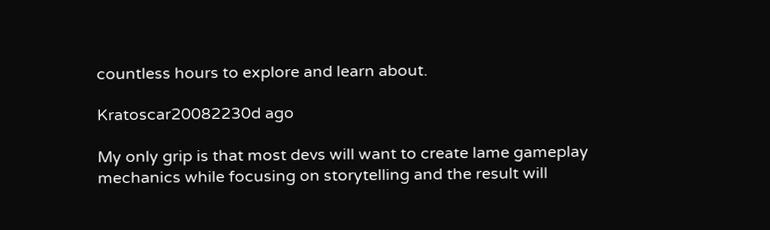countless hours to explore and learn about.

Kratoscar20082230d ago

My only grip is that most devs will want to create lame gameplay mechanics while focusing on storytelling and the result will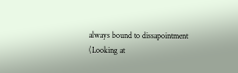always bound to dissapointment (Looking at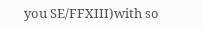you SE/FFXIII)with so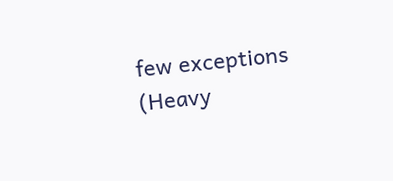few exceptions (Heavy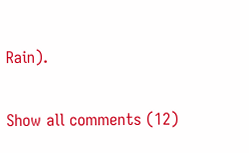Rain).

Show all comments (12)